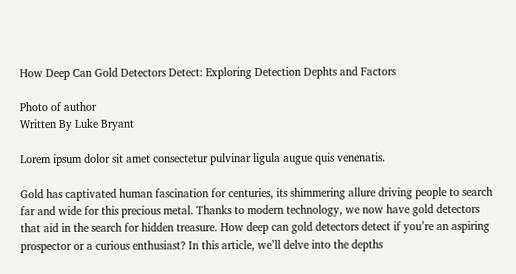How Deep Can Gold Detectors Detect: Exploring Detection Dephts and Factors

Photo of author
Written By Luke Bryant

Lorem ipsum dolor sit amet consectetur pulvinar ligula augue quis venenatis.

Gold has captivated human fascination for centuries, its shimmering allure driving people to search far and wide for this precious metal. Thanks to modern technology, we now have gold detectors that aid in the search for hidden treasure. How deep can gold detectors detect if you’re an aspiring prospector or a curious enthusiast? In this article, we’ll delve into the depths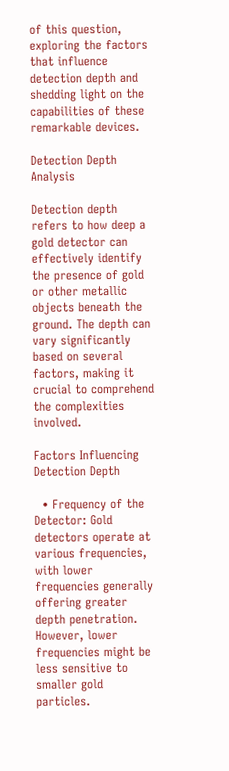of this question, exploring the factors that influence detection depth and shedding light on the capabilities of these remarkable devices.

Detection Depth Analysis

Detection depth refers to how deep a gold detector can effectively identify the presence of gold or other metallic objects beneath the ground. The depth can vary significantly based on several factors, making it crucial to comprehend the complexities involved.

Factors Influencing Detection Depth

  • Frequency of the Detector: Gold detectors operate at various frequencies, with lower frequencies generally offering greater depth penetration. However, lower frequencies might be less sensitive to smaller gold particles.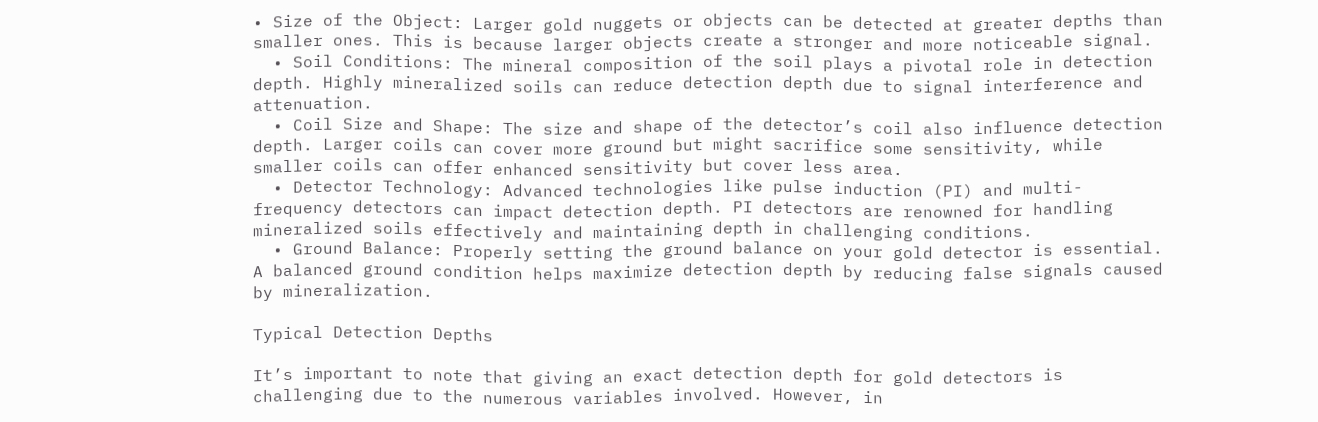• Size of the Object: Larger gold nuggets or objects can be detected at greater depths than smaller ones. This is because larger objects create a stronger and more noticeable signal.
  • Soil Conditions: The mineral composition of the soil plays a pivotal role in detection depth. Highly mineralized soils can reduce detection depth due to signal interference and attenuation.
  • Coil Size and Shape: The size and shape of the detector’s coil also influence detection depth. Larger coils can cover more ground but might sacrifice some sensitivity, while smaller coils can offer enhanced sensitivity but cover less area.
  • Detector Technology: Advanced technologies like pulse induction (PI) and multi-frequency detectors can impact detection depth. PI detectors are renowned for handling mineralized soils effectively and maintaining depth in challenging conditions.
  • Ground Balance: Properly setting the ground balance on your gold detector is essential. A balanced ground condition helps maximize detection depth by reducing false signals caused by mineralization.

Typical Detection Depths

It’s important to note that giving an exact detection depth for gold detectors is challenging due to the numerous variables involved. However, in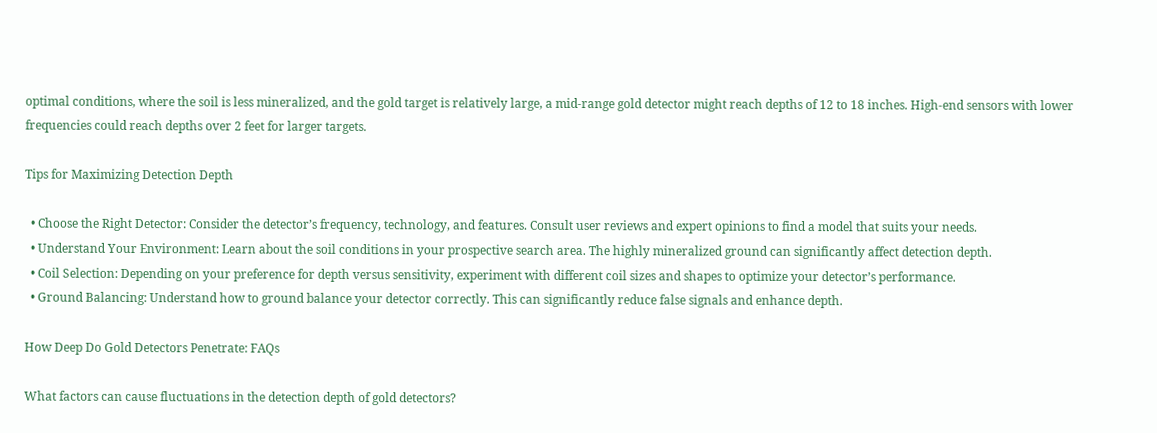optimal conditions, where the soil is less mineralized, and the gold target is relatively large, a mid-range gold detector might reach depths of 12 to 18 inches. High-end sensors with lower frequencies could reach depths over 2 feet for larger targets.

Tips for Maximizing Detection Depth

  • Choose the Right Detector: Consider the detector’s frequency, technology, and features. Consult user reviews and expert opinions to find a model that suits your needs.
  • Understand Your Environment: Learn about the soil conditions in your prospective search area. The highly mineralized ground can significantly affect detection depth.
  • Coil Selection: Depending on your preference for depth versus sensitivity, experiment with different coil sizes and shapes to optimize your detector’s performance.
  • Ground Balancing: Understand how to ground balance your detector correctly. This can significantly reduce false signals and enhance depth.

How Deep Do Gold Detectors Penetrate: FAQs

What factors can cause fluctuations in the detection depth of gold detectors?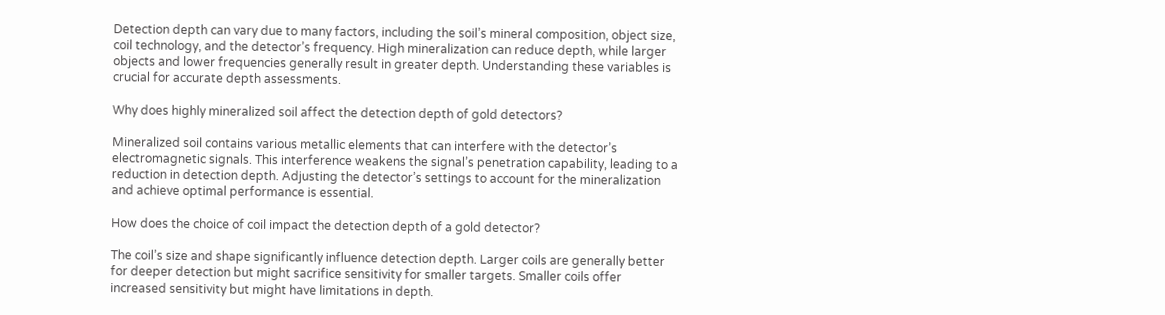Detection depth can vary due to many factors, including the soil’s mineral composition, object size, coil technology, and the detector’s frequency. High mineralization can reduce depth, while larger objects and lower frequencies generally result in greater depth. Understanding these variables is crucial for accurate depth assessments.

Why does highly mineralized soil affect the detection depth of gold detectors?

Mineralized soil contains various metallic elements that can interfere with the detector’s electromagnetic signals. This interference weakens the signal’s penetration capability, leading to a reduction in detection depth. Adjusting the detector’s settings to account for the mineralization and achieve optimal performance is essential.

How does the choice of coil impact the detection depth of a gold detector?

The coil’s size and shape significantly influence detection depth. Larger coils are generally better for deeper detection but might sacrifice sensitivity for smaller targets. Smaller coils offer increased sensitivity but might have limitations in depth.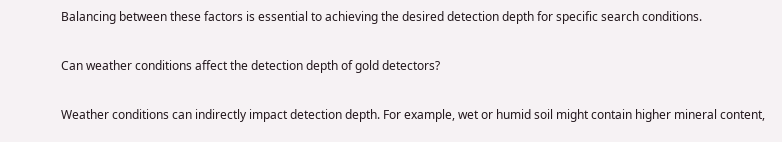Balancing between these factors is essential to achieving the desired detection depth for specific search conditions.

Can weather conditions affect the detection depth of gold detectors?

Weather conditions can indirectly impact detection depth. For example, wet or humid soil might contain higher mineral content,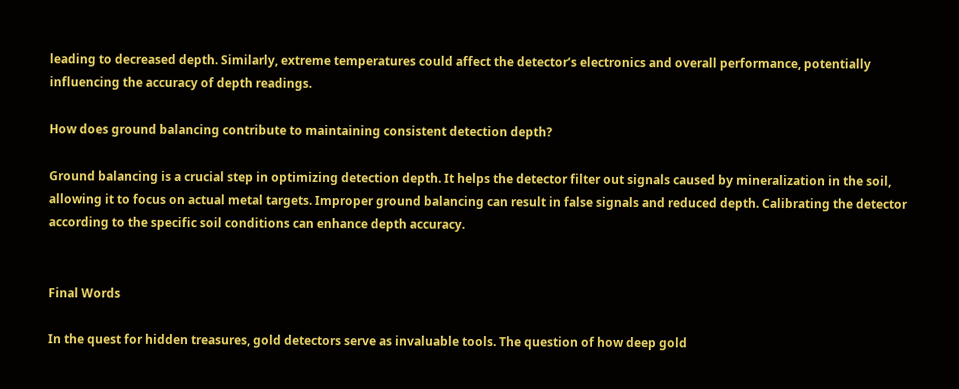leading to decreased depth. Similarly, extreme temperatures could affect the detector’s electronics and overall performance, potentially influencing the accuracy of depth readings.

How does ground balancing contribute to maintaining consistent detection depth?

Ground balancing is a crucial step in optimizing detection depth. It helps the detector filter out signals caused by mineralization in the soil, allowing it to focus on actual metal targets. Improper ground balancing can result in false signals and reduced depth. Calibrating the detector according to the specific soil conditions can enhance depth accuracy.


Final Words

In the quest for hidden treasures, gold detectors serve as invaluable tools. The question of how deep gold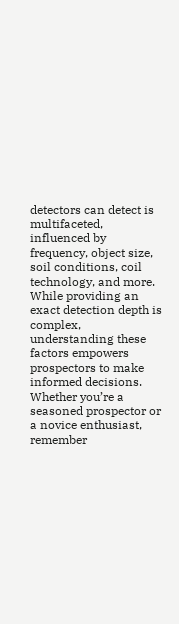detectors can detect is multifaceted, influenced by frequency, object size, soil conditions, coil technology, and more. While providing an exact detection depth is complex, understanding these factors empowers prospectors to make informed decisions. Whether you’re a seasoned prospector or a novice enthusiast, remember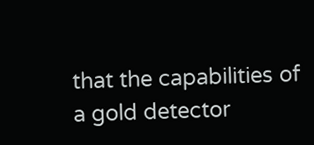that the capabilities of a gold detector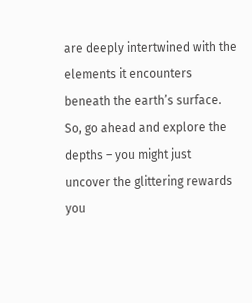are deeply intertwined with the elements it encounters beneath the earth’s surface. So, go ahead and explore the depths – you might just uncover the glittering rewards you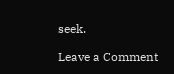seek.

Leave a Comment